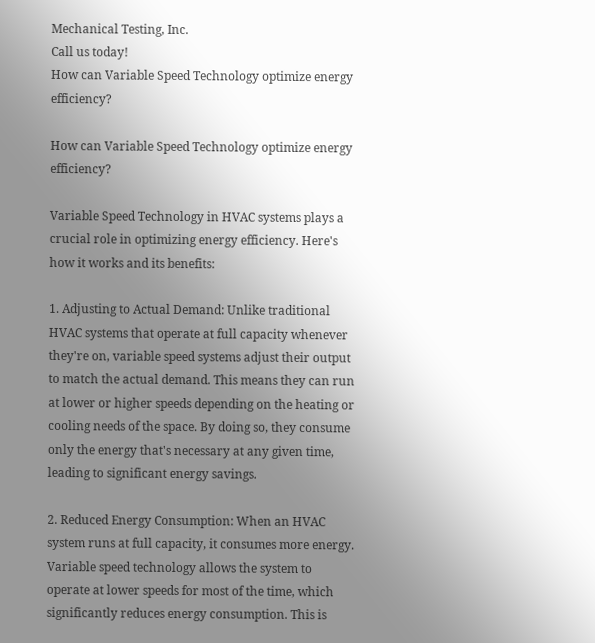Mechanical Testing, Inc.
Call us today!
How can Variable Speed Technology optimize energy efficiency?

How can Variable Speed Technology optimize energy efficiency?

Variable Speed Technology in HVAC systems plays a crucial role in optimizing energy efficiency. Here's how it works and its benefits:

1. Adjusting to Actual Demand: Unlike traditional HVAC systems that operate at full capacity whenever they're on, variable speed systems adjust their output to match the actual demand. This means they can run at lower or higher speeds depending on the heating or cooling needs of the space. By doing so, they consume only the energy that's necessary at any given time, leading to significant energy savings.

2. Reduced Energy Consumption: When an HVAC system runs at full capacity, it consumes more energy. Variable speed technology allows the system to operate at lower speeds for most of the time, which significantly reduces energy consumption. This is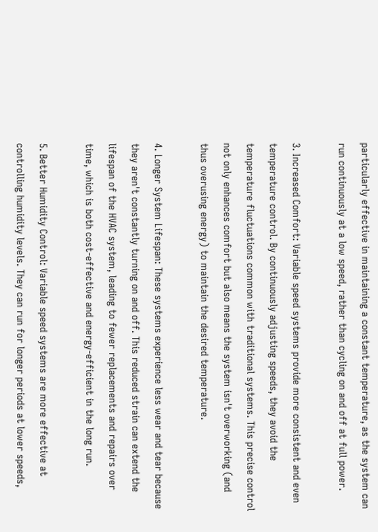particularly effective in maintaining a constant temperature, as the system can run continuously at a low speed, rather than cycling on and off at full power.

3. Increased Comfort: Variable speed systems provide more consistent and even temperature control. By continuously adjusting speeds, they avoid the temperature fluctuations common with traditional systems. This precise control not only enhances comfort but also means the system isn't overworking (and thus overusing energy) to maintain the desired temperature.

4. Longer System Lifespan: These systems experience less wear and tear because they aren't constantly turning on and off. This reduced strain can extend the lifespan of the HVAC system, leading to fewer replacements and repairs over time, which is both cost-effective and energy-efficient in the long run.

5. Better Humidity Control: Variable speed systems are more effective at controlling humidity levels. They can run for longer periods at lower speeds,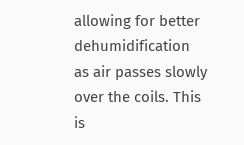allowing for better dehumidification as air passes slowly over the coils. This is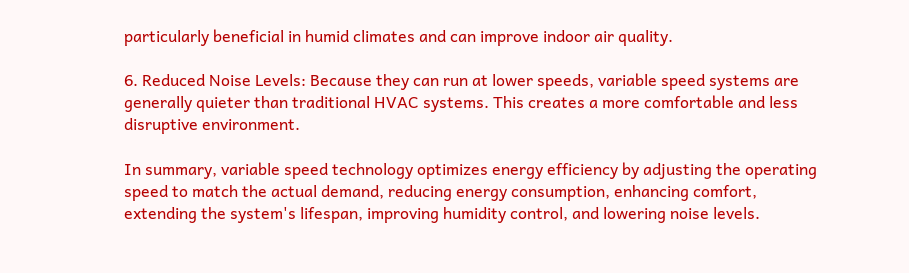particularly beneficial in humid climates and can improve indoor air quality.

6. Reduced Noise Levels: Because they can run at lower speeds, variable speed systems are generally quieter than traditional HVAC systems. This creates a more comfortable and less disruptive environment.

In summary, variable speed technology optimizes energy efficiency by adjusting the operating speed to match the actual demand, reducing energy consumption, enhancing comfort, extending the system's lifespan, improving humidity control, and lowering noise levels.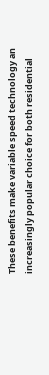These benefits make variable speed technology an increasingly popular choice for both residential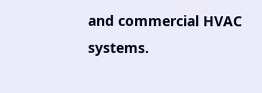and commercial HVAC systems.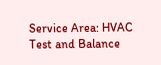Service Area: HVAC Test and Balance